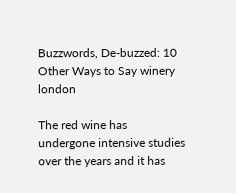Buzzwords, De-buzzed: 10 Other Ways to Say winery london

The red wine has undergone intensive studies over the years and it has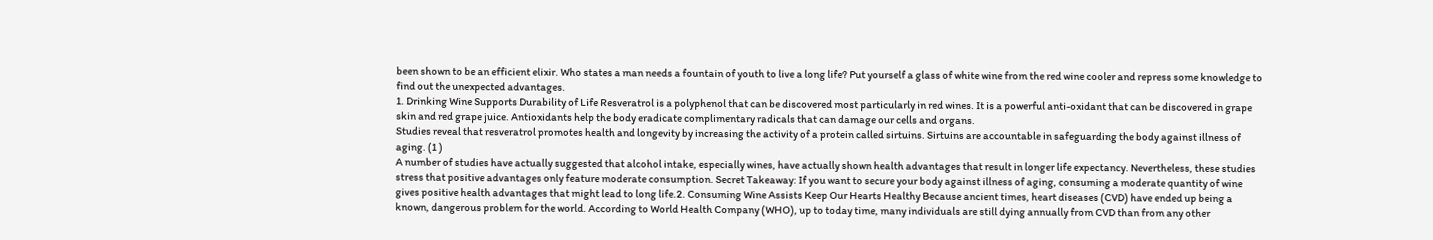been shown to be an efficient elixir. Who states a man needs a fountain of youth to live a long life? Put yourself a glass of white wine from the red wine cooler and repress some knowledge to find out the unexpected advantages.
1. Drinking Wine Supports Durability of Life Resveratrol is a polyphenol that can be discovered most particularly in red wines. It is a powerful anti-oxidant that can be discovered in grape skin and red grape juice. Antioxidants help the body eradicate complimentary radicals that can damage our cells and organs.
Studies reveal that resveratrol promotes health and longevity by increasing the activity of a protein called sirtuins. Sirtuins are accountable in safeguarding the body against illness of aging. (1 )
A number of studies have actually suggested that alcohol intake, especially wines, have actually shown health advantages that result in longer life expectancy. Nevertheless, these studies stress that positive advantages only feature moderate consumption. Secret Takeaway: If you want to secure your body against illness of aging, consuming a moderate quantity of wine gives positive health advantages that might lead to long life.2. Consuming Wine Assists Keep Our Hearts Healthy Because ancient times, heart diseases (CVD) have ended up being a known, dangerous problem for the world. According to World Health Company (WHO), up to today time, many individuals are still dying annually from CVD than from any other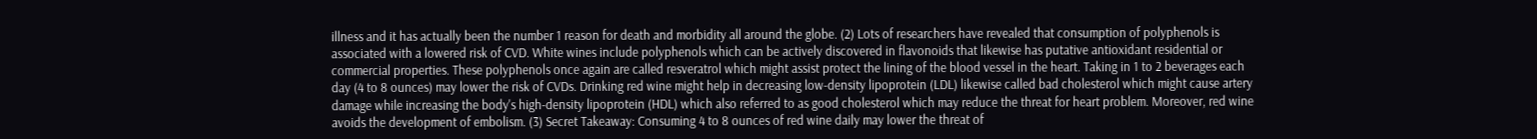illness and it has actually been the number 1 reason for death and morbidity all around the globe. (2) Lots of researchers have revealed that consumption of polyphenols is associated with a lowered risk of CVD. White wines include polyphenols which can be actively discovered in flavonoids that likewise has putative antioxidant residential or commercial properties. These polyphenols once again are called resveratrol which might assist protect the lining of the blood vessel in the heart. Taking in 1 to 2 beverages each day (4 to 8 ounces) may lower the risk of CVDs. Drinking red wine might help in decreasing low-density lipoprotein (LDL) likewise called bad cholesterol which might cause artery damage while increasing the body's high-density lipoprotein (HDL) which also referred to as good cholesterol which may reduce the threat for heart problem. Moreover, red wine avoids the development of embolism. (3) Secret Takeaway: Consuming 4 to 8 ounces of red wine daily may lower the threat of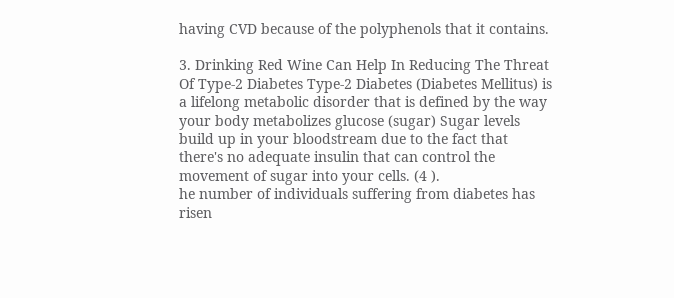having CVD because of the polyphenols that it contains.

3. Drinking Red Wine Can Help In Reducing The Threat Of Type-2 Diabetes Type-2 Diabetes (Diabetes Mellitus) is a lifelong metabolic disorder that is defined by the way your body metabolizes glucose (sugar) Sugar levels build up in your bloodstream due to the fact that there's no adequate insulin that can control the movement of sugar into your cells. (4 ).
he number of individuals suffering from diabetes has risen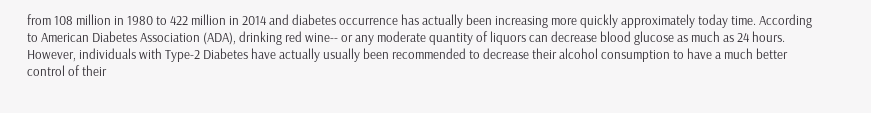from 108 million in 1980 to 422 million in 2014 and diabetes occurrence has actually been increasing more quickly approximately today time. According to American Diabetes Association (ADA), drinking red wine-- or any moderate quantity of liquors can decrease blood glucose as much as 24 hours.
However, individuals with Type-2 Diabetes have actually usually been recommended to decrease their alcohol consumption to have a much better control of their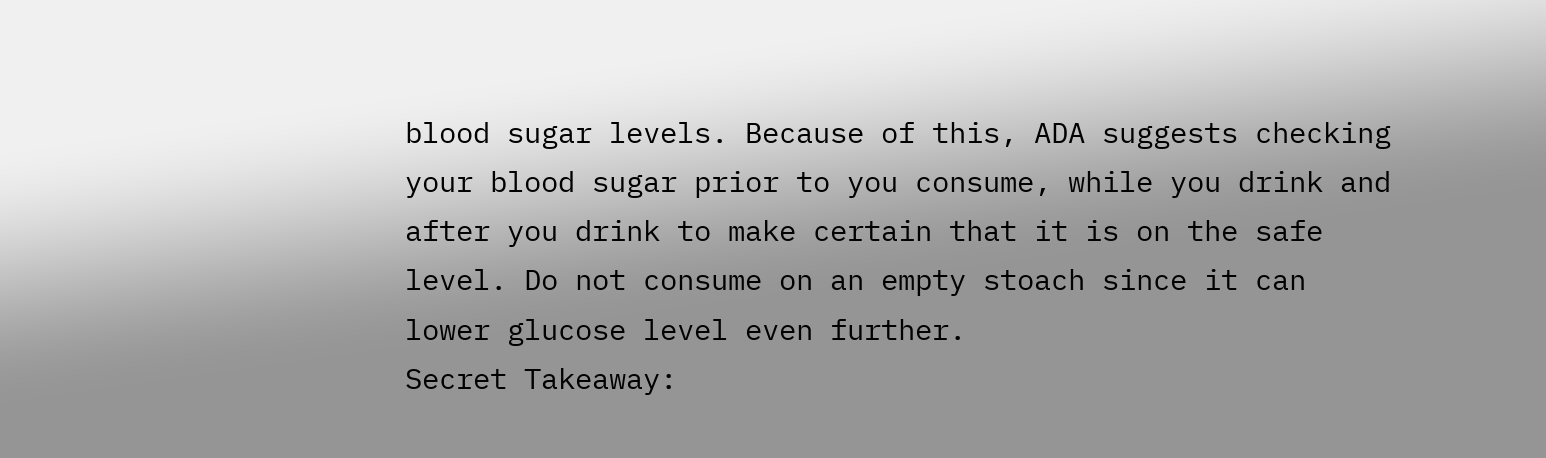blood sugar levels. Because of this, ADA suggests checking your blood sugar prior to you consume, while you drink and after you drink to make certain that it is on the safe level. Do not consume on an empty stoach since it can lower glucose level even further.
Secret Takeaway: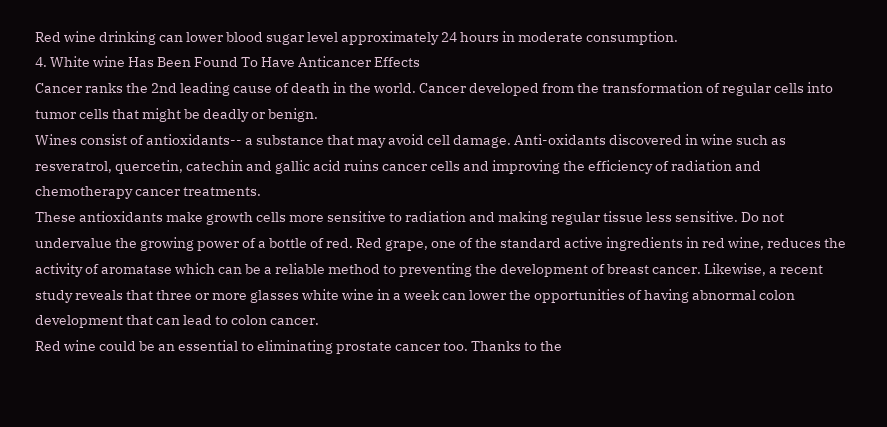Red wine drinking can lower blood sugar level approximately 24 hours in moderate consumption.
4. White wine Has Been Found To Have Anticancer Effects
Cancer ranks the 2nd leading cause of death in the world. Cancer developed from the transformation of regular cells into tumor cells that might be deadly or benign.
Wines consist of antioxidants-- a substance that may avoid cell damage. Anti-oxidants discovered in wine such as resveratrol, quercetin, catechin and gallic acid ruins cancer cells and improving the efficiency of radiation and chemotherapy cancer treatments.
These antioxidants make growth cells more sensitive to radiation and making regular tissue less sensitive. Do not undervalue the growing power of a bottle of red. Red grape, one of the standard active ingredients in red wine, reduces the activity of aromatase which can be a reliable method to preventing the development of breast cancer. Likewise, a recent study reveals that three or more glasses white wine in a week can lower the opportunities of having abnormal colon development that can lead to colon cancer.
Red wine could be an essential to eliminating prostate cancer too. Thanks to the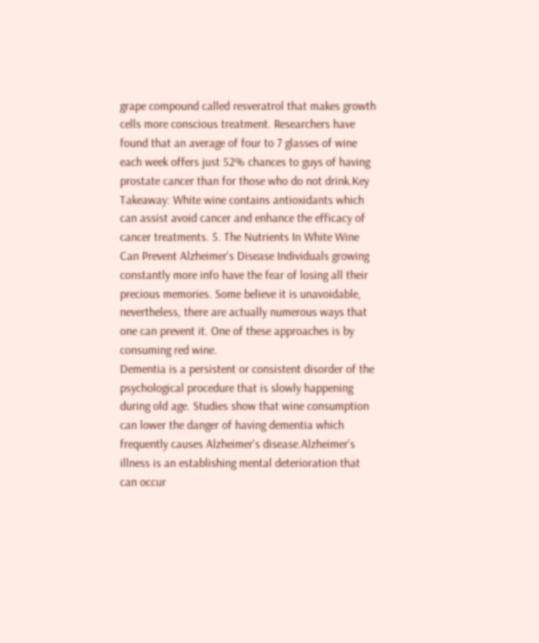grape compound called resveratrol that makes growth cells more conscious treatment. Researchers have found that an average of four to 7 glasses of wine each week offers just 52% chances to guys of having prostate cancer than for those who do not drink.Key Takeaway: White wine contains antioxidants which can assist avoid cancer and enhance the efficacy of cancer treatments. 5. The Nutrients In White Wine Can Prevent Alzheimer's Disease Individuals growing constantly more info have the fear of losing all their precious memories. Some believe it is unavoidable, nevertheless, there are actually numerous ways that one can prevent it. One of these approaches is by consuming red wine.
Dementia is a persistent or consistent disorder of the psychological procedure that is slowly happening during old age. Studies show that wine consumption can lower the danger of having dementia which frequently causes Alzheimer's disease.Alzheimer's illness is an establishing mental deterioration that can occur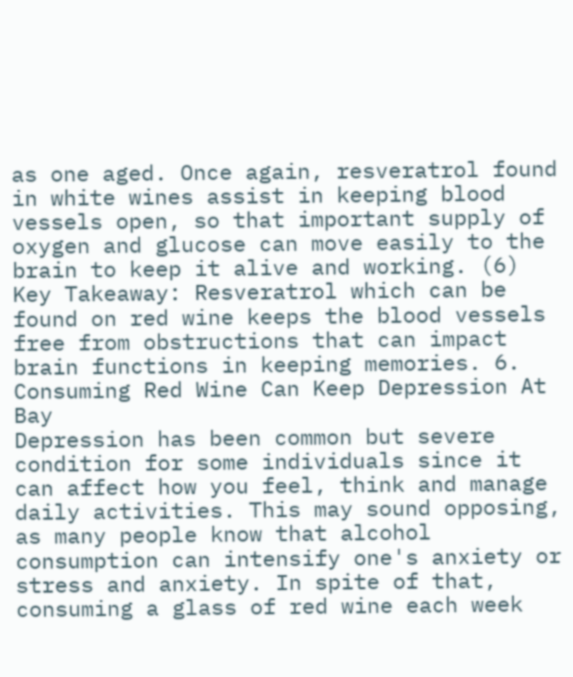as one aged. Once again, resveratrol found in white wines assist in keeping blood vessels open, so that important supply of oxygen and glucose can move easily to the brain to keep it alive and working. (6) Key Takeaway: Resveratrol which can be found on red wine keeps the blood vessels free from obstructions that can impact brain functions in keeping memories. 6. Consuming Red Wine Can Keep Depression At Bay
Depression has been common but severe condition for some individuals since it can affect how you feel, think and manage daily activities. This may sound opposing, as many people know that alcohol consumption can intensify one's anxiety or stress and anxiety. In spite of that, consuming a glass of red wine each week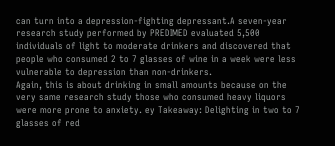can turn into a depression-fighting depressant.A seven-year research study performed by PREDIMED evaluated 5,500 individuals of light to moderate drinkers and discovered that people who consumed 2 to 7 glasses of wine in a week were less vulnerable to depression than non-drinkers.
Again, this is about drinking in small amounts because on the very same research study those who consumed heavy liquors were more prone to anxiety. ey Takeaway: Delighting in two to 7 glasses of red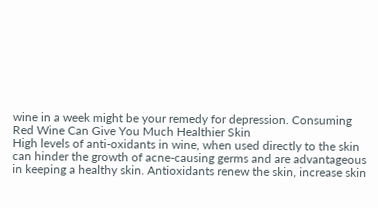wine in a week might be your remedy for depression. Consuming Red Wine Can Give You Much Healthier Skin
High levels of anti-oxidants in wine, when used directly to the skin can hinder the growth of acne-causing germs and are advantageous in keeping a healthy skin. Antioxidants renew the skin, increase skin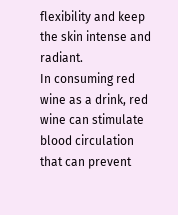flexibility and keep the skin intense and radiant.
In consuming red wine as a drink, red wine can stimulate blood circulation that can prevent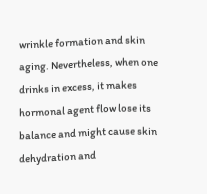wrinkle formation and skin aging. Nevertheless, when one drinks in excess, it makes hormonal agent flow lose its balance and might cause skin dehydration and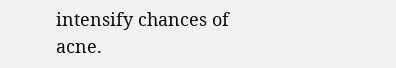intensify chances of acne.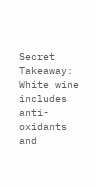Secret Takeaway: White wine includes anti-oxidants and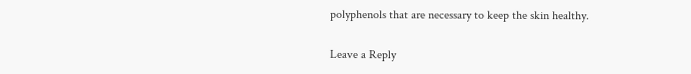polyphenols that are necessary to keep the skin healthy.

Leave a Reply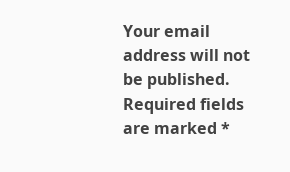Your email address will not be published. Required fields are marked *